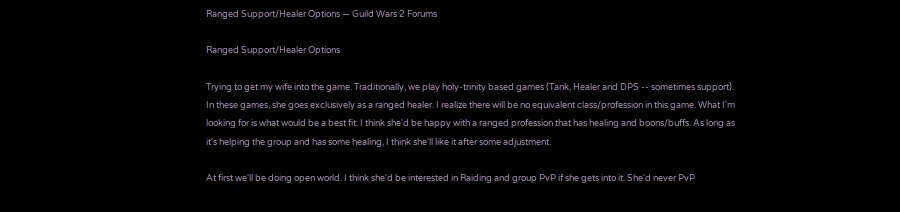Ranged Support/Healer Options — Guild Wars 2 Forums

Ranged Support/Healer Options

Trying to get my wife into the game. Traditionally, we play holy-trinity based games (Tank, Healer and DPS -- sometimes support). In these games, she goes exclusively as a ranged healer. I realize there will be no equivalent class/profession in this game. What I'm looking for is what would be a best fit. I think she'd be happy with a ranged profession that has healing and boons/buffs. As long as it's helping the group and has some healing, I think she'll like it after some adjustment.

At first we'll be doing open world. I think she'd be interested in Raiding and group PvP if she gets into it. She'd never PvP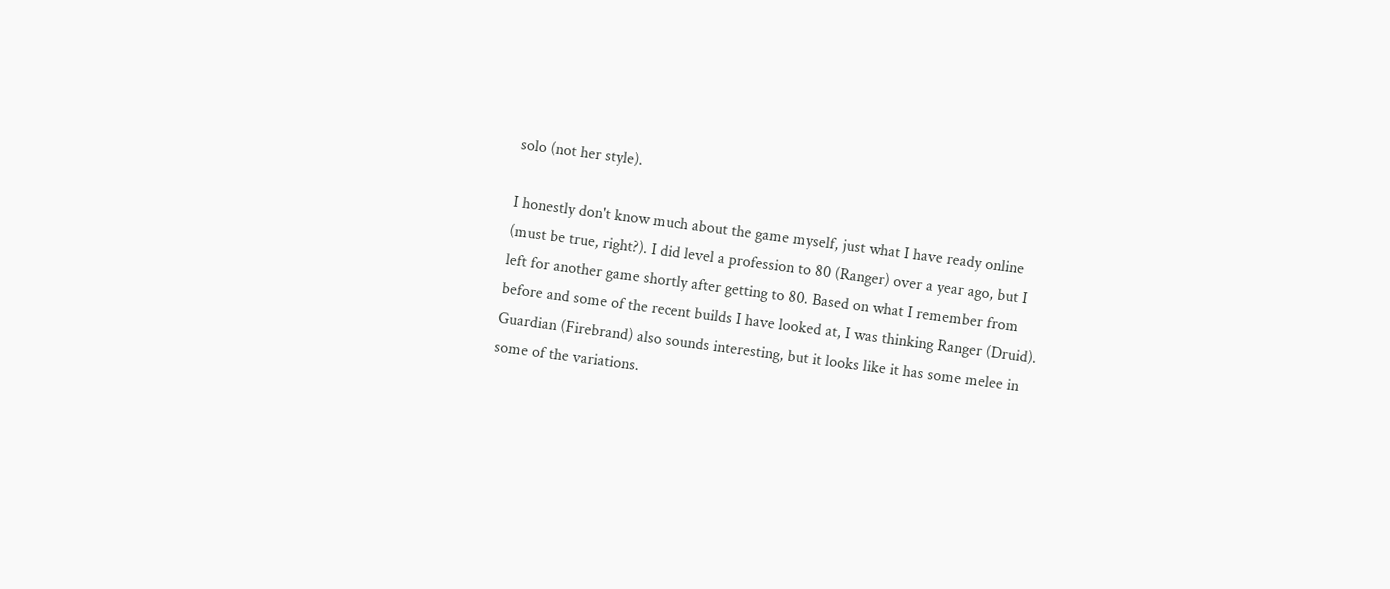solo (not her style).

I honestly don't know much about the game myself, just what I have ready online (must be true, right?). I did level a profession to 80 (Ranger) over a year ago, but I left for another game shortly after getting to 80. Based on what I remember from before and some of the recent builds I have looked at, I was thinking Ranger (Druid). Guardian (Firebrand) also sounds interesting, but it looks like it has some melee in some of the variations.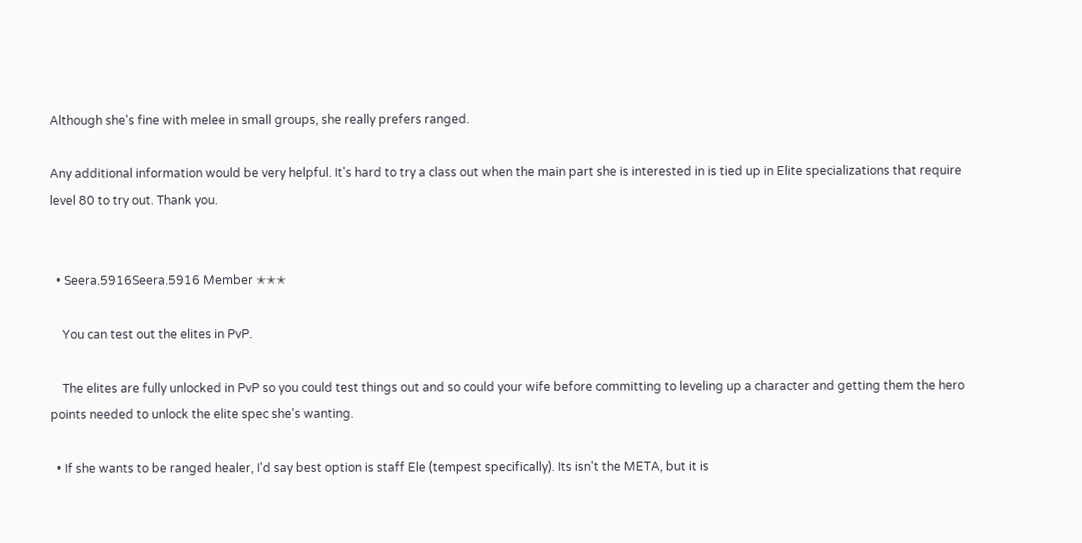Although she's fine with melee in small groups, she really prefers ranged.

Any additional information would be very helpful. It's hard to try a class out when the main part she is interested in is tied up in Elite specializations that require level 80 to try out. Thank you.


  • Seera.5916Seera.5916 Member ✭✭✭

    You can test out the elites in PvP.

    The elites are fully unlocked in PvP so you could test things out and so could your wife before committing to leveling up a character and getting them the hero points needed to unlock the elite spec she's wanting.

  • If she wants to be ranged healer, I'd say best option is staff Ele (tempest specifically). Its isn't the META, but it is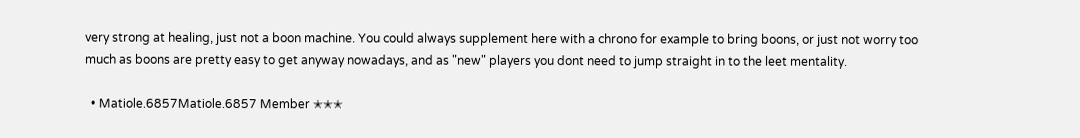very strong at healing, just not a boon machine. You could always supplement here with a chrono for example to bring boons, or just not worry too much as boons are pretty easy to get anyway nowadays, and as "new" players you dont need to jump straight in to the leet mentality.

  • Matiole.6857Matiole.6857 Member ✭✭✭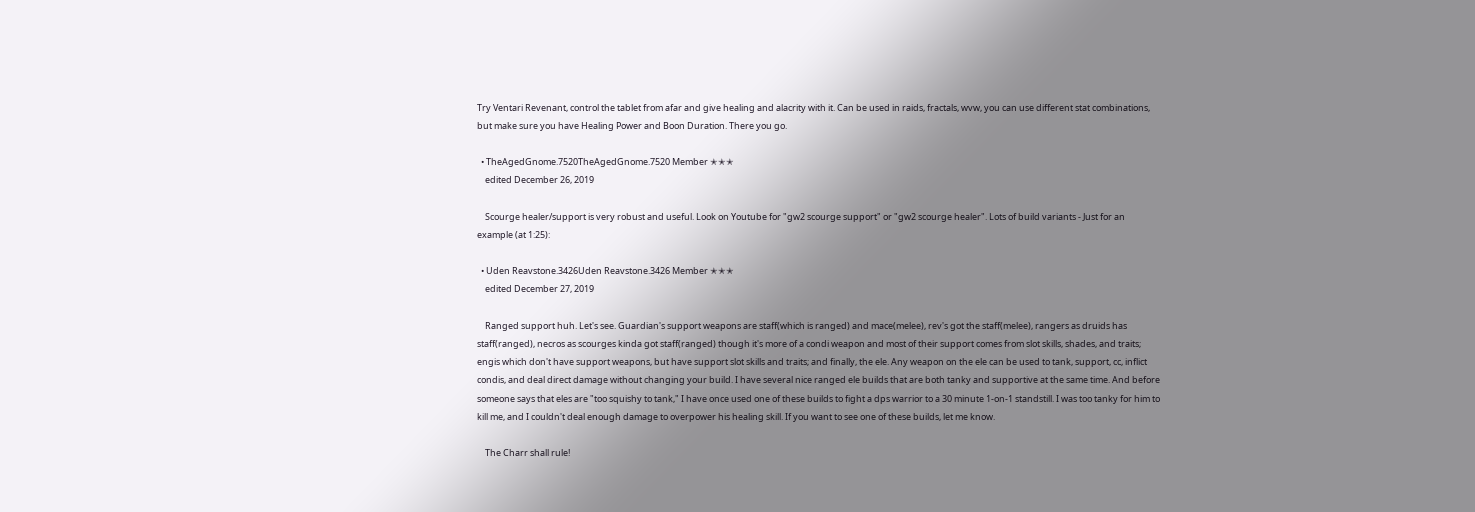Try Ventari Revenant, control the tablet from afar and give healing and alacrity with it. Can be used in raids, fractals, wvw, you can use different stat combinations, but make sure you have Healing Power and Boon Duration. There you go.

  • TheAgedGnome.7520TheAgedGnome.7520 Member ✭✭✭
    edited December 26, 2019

    Scourge healer/support is very robust and useful. Look on Youtube for "gw2 scourge support" or "gw2 scourge healer". Lots of build variants - Just for an example (at 1:25):

  • Uden Reavstone.3426Uden Reavstone.3426 Member ✭✭✭
    edited December 27, 2019

    Ranged support huh. Let's see. Guardian's support weapons are staff(which is ranged) and mace(melee), rev's got the staff(melee), rangers as druids has staff(ranged), necros as scourges kinda got staff(ranged) though it's more of a condi weapon and most of their support comes from slot skills, shades, and traits; engis which don't have support weapons, but have support slot skills and traits; and finally, the ele. Any weapon on the ele can be used to tank, support, cc, inflict condis, and deal direct damage without changing your build. I have several nice ranged ele builds that are both tanky and supportive at the same time. And before someone says that eles are "too squishy to tank," I have once used one of these builds to fight a dps warrior to a 30 minute 1-on-1 standstill. I was too tanky for him to kill me, and I couldn't deal enough damage to overpower his healing skill. If you want to see one of these builds, let me know.

    The Charr shall rule!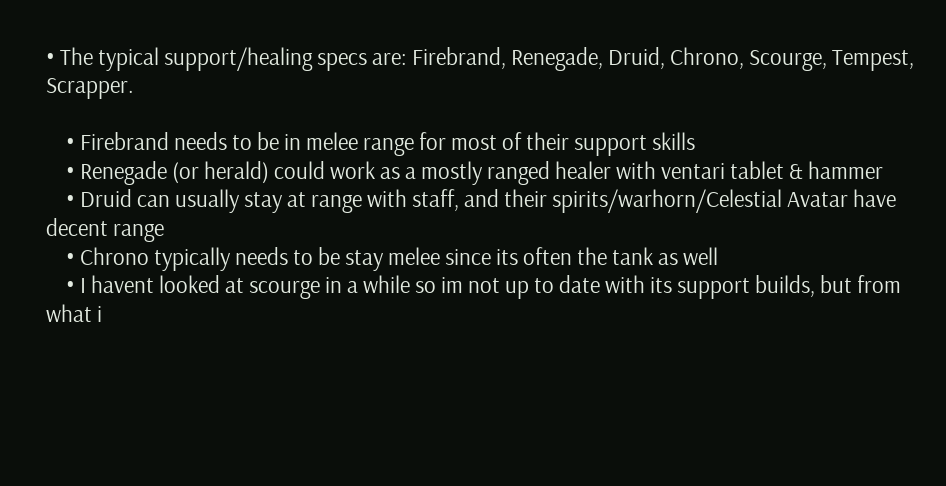• The typical support/healing specs are: Firebrand, Renegade, Druid, Chrono, Scourge, Tempest, Scrapper.

    • Firebrand needs to be in melee range for most of their support skills
    • Renegade (or herald) could work as a mostly ranged healer with ventari tablet & hammer
    • Druid can usually stay at range with staff, and their spirits/warhorn/Celestial Avatar have decent range
    • Chrono typically needs to be stay melee since its often the tank as well
    • I havent looked at scourge in a while so im not up to date with its support builds, but from what i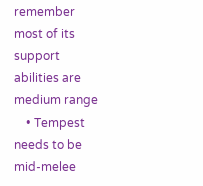remember most of its support abilities are medium range
    • Tempest needs to be mid-melee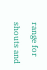range for shouts and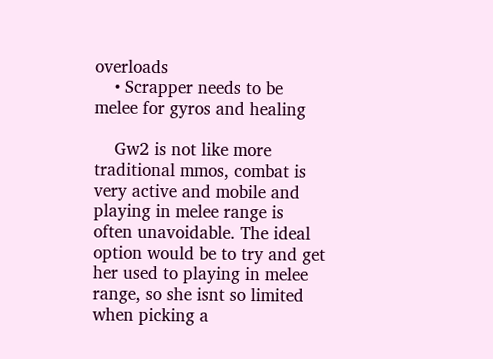overloads
    • Scrapper needs to be melee for gyros and healing

    Gw2 is not like more traditional mmos, combat is very active and mobile and playing in melee range is often unavoidable. The ideal option would be to try and get her used to playing in melee range, so she isnt so limited when picking a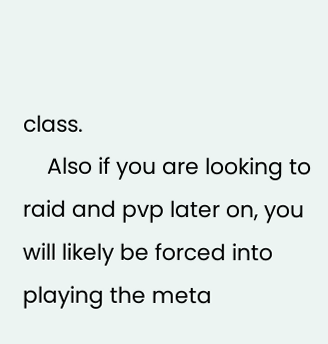class.
    Also if you are looking to raid and pvp later on, you will likely be forced into playing the meta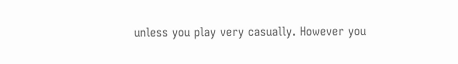unless you play very casually. However you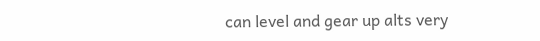can level and gear up alts very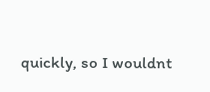quickly, so I wouldnt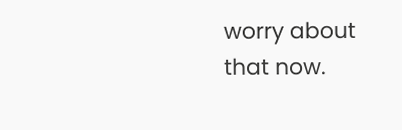worry about that now.